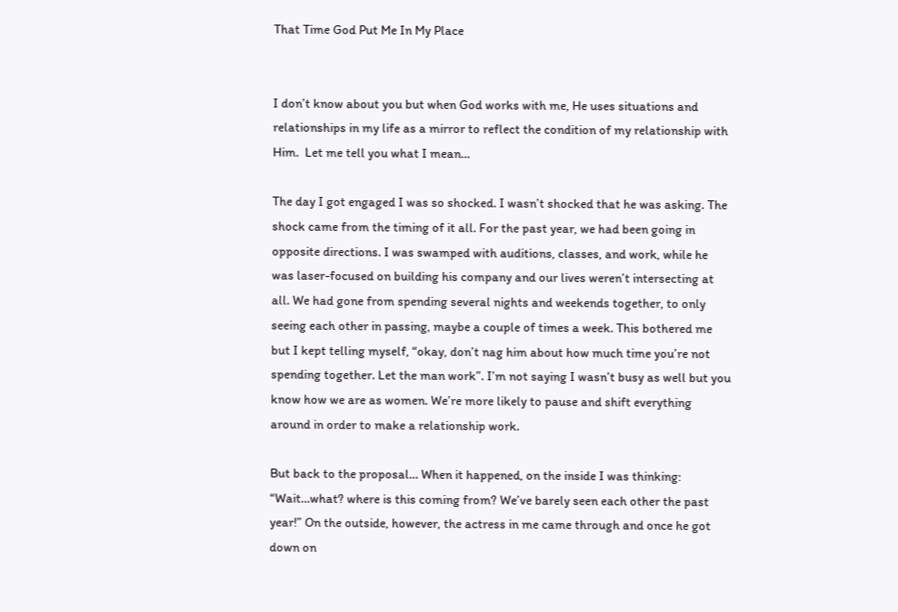That Time God Put Me In My Place


I don’t know about you but when God works with me, He uses situations and relationships in my life as a mirror to reflect the condition of my relationship with Him.  Let me tell you what I mean…

The day I got engaged I was so shocked. I wasn’t shocked that he was asking. The shock came from the timing of it all. For the past year, we had been going in opposite directions. I was swamped with auditions, classes, and work, while he was laser-focused on building his company and our lives weren’t intersecting at all. We had gone from spending several nights and weekends together, to only seeing each other in passing, maybe a couple of times a week. This bothered me but I kept telling myself, “okay, don’t nag him about how much time you’re not spending together. Let the man work”. I’m not saying I wasn’t busy as well but you know how we are as women. We’re more likely to pause and shift everything around in order to make a relationship work.

But back to the proposal… When it happened, on the inside I was thinking: “Wait…what? where is this coming from? We’ve barely seen each other the past year!” On the outside, however, the actress in me came through and once he got down on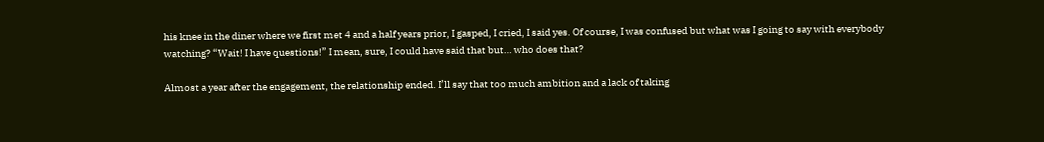his knee in the diner where we first met 4 and a half years prior, I gasped, I cried, I said yes. Of course, I was confused but what was I going to say with everybody watching? “Wait! I have questions!” I mean, sure, I could have said that but… who does that?

Almost a year after the engagement, the relationship ended. I’ll say that too much ambition and a lack of taking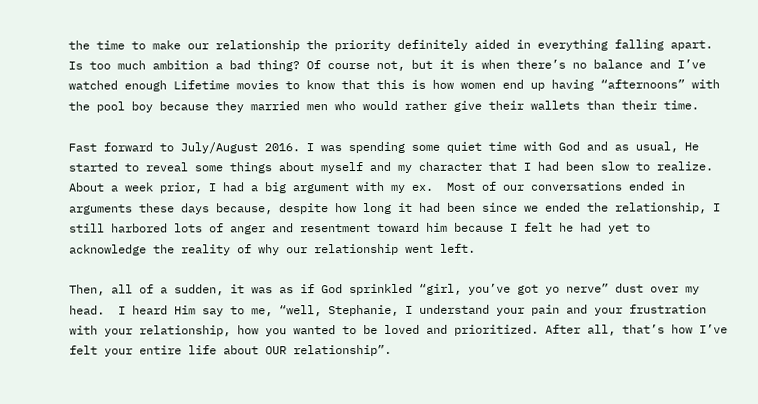the time to make our relationship the priority definitely aided in everything falling apart. Is too much ambition a bad thing? Of course not, but it is when there’s no balance and I’ve watched enough Lifetime movies to know that this is how women end up having “afternoons” with the pool boy because they married men who would rather give their wallets than their time.

Fast forward to July/August 2016. I was spending some quiet time with God and as usual, He started to reveal some things about myself and my character that I had been slow to realize. About a week prior, I had a big argument with my ex.  Most of our conversations ended in arguments these days because, despite how long it had been since we ended the relationship, I still harbored lots of anger and resentment toward him because I felt he had yet to acknowledge the reality of why our relationship went left.

Then, all of a sudden, it was as if God sprinkled “girl, you’ve got yo nerve” dust over my head.  I heard Him say to me, “well, Stephanie, I understand your pain and your frustration with your relationship, how you wanted to be loved and prioritized. After all, that’s how I’ve felt your entire life about OUR relationship”.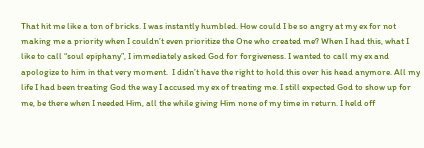That hit me like a ton of bricks. I was instantly humbled. How could I be so angry at my ex for not making me a priority when I couldn’t even prioritize the One who created me? When I had this, what I like to call “soul epiphany”, I immediately asked God for forgiveness. I wanted to call my ex and apologize to him in that very moment.  I didn’t have the right to hold this over his head anymore. All my life I had been treating God the way I accused my ex of treating me. I still expected God to show up for me, be there when I needed Him, all the while giving Him none of my time in return. I held off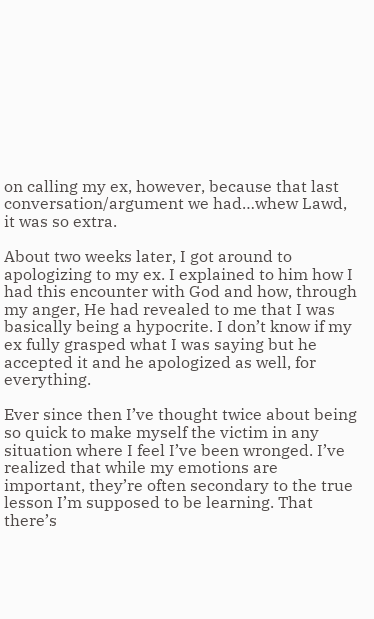on calling my ex, however, because that last conversation/argument we had…whew Lawd, it was so extra.

About two weeks later, I got around to apologizing to my ex. I explained to him how I had this encounter with God and how, through my anger, He had revealed to me that I was basically being a hypocrite. I don’t know if my ex fully grasped what I was saying but he accepted it and he apologized as well, for everything.

Ever since then I’ve thought twice about being so quick to make myself the victim in any situation where I feel I’ve been wronged. I’ve realized that while my emotions are important, they’re often secondary to the true lesson I’m supposed to be learning. That there’s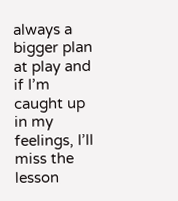always a bigger plan at play and if I’m caught up in my feelings, I’ll miss the lesson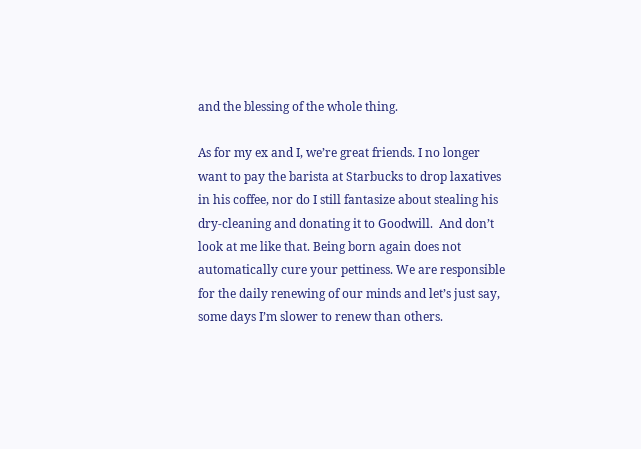and the blessing of the whole thing.

As for my ex and I, we’re great friends. I no longer want to pay the barista at Starbucks to drop laxatives in his coffee, nor do I still fantasize about stealing his dry-cleaning and donating it to Goodwill.  And don’t look at me like that. Being born again does not automatically cure your pettiness. We are responsible for the daily renewing of our minds and let’s just say, some days I’m slower to renew than others.